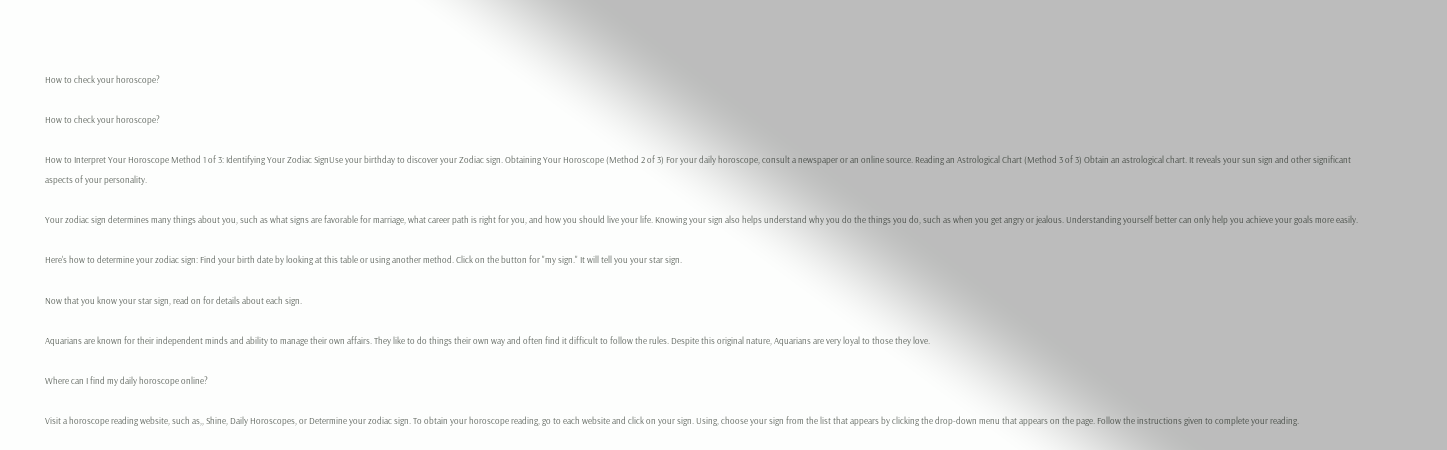How to check your horoscope?

How to check your horoscope?

How to Interpret Your Horoscope Method 1 of 3: Identifying Your Zodiac SignUse your birthday to discover your Zodiac sign. Obtaining Your Horoscope (Method 2 of 3) For your daily horoscope, consult a newspaper or an online source. Reading an Astrological Chart (Method 3 of 3) Obtain an astrological chart. It reveals your sun sign and other significant aspects of your personality.

Your zodiac sign determines many things about you, such as what signs are favorable for marriage, what career path is right for you, and how you should live your life. Knowing your sign also helps understand why you do the things you do, such as when you get angry or jealous. Understanding yourself better can only help you achieve your goals more easily.

Here's how to determine your zodiac sign: Find your birth date by looking at this table or using another method. Click on the button for "my sign." It will tell you your star sign.

Now that you know your star sign, read on for details about each sign.

Aquarians are known for their independent minds and ability to manage their own affairs. They like to do things their own way and often find it difficult to follow the rules. Despite this original nature, Aquarians are very loyal to those they love.

Where can I find my daily horoscope online?

Visit a horoscope reading website, such as,, Shine, Daily Horoscopes, or Determine your zodiac sign. To obtain your horoscope reading, go to each website and click on your sign. Using, choose your sign from the list that appears by clicking the drop-down menu that appears on the page. Follow the instructions given to complete your reading.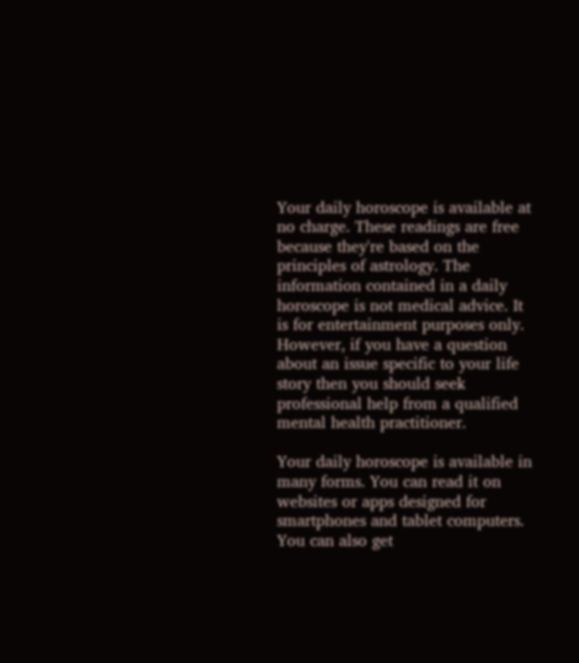Your daily horoscope is available at no charge. These readings are free because they're based on the principles of astrology. The information contained in a daily horoscope is not medical advice. It is for entertainment purposes only. However, if you have a question about an issue specific to your life story then you should seek professional help from a qualified mental health practitioner.

Your daily horoscope is available in many forms. You can read it on websites or apps designed for smartphones and tablet computers. You can also get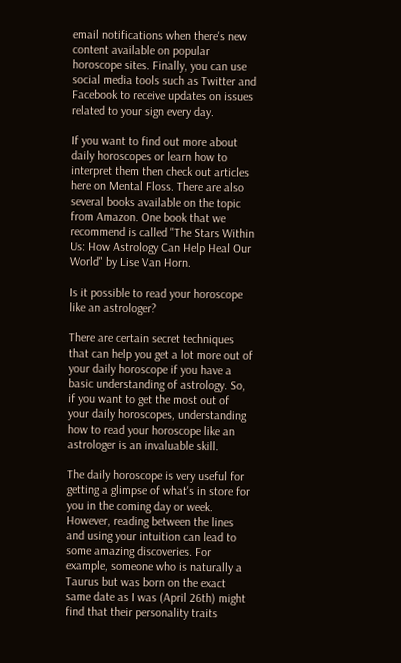email notifications when there's new content available on popular horoscope sites. Finally, you can use social media tools such as Twitter and Facebook to receive updates on issues related to your sign every day.

If you want to find out more about daily horoscopes or learn how to interpret them then check out articles here on Mental Floss. There are also several books available on the topic from Amazon. One book that we recommend is called "The Stars Within Us: How Astrology Can Help Heal Our World" by Lise Van Horn.

Is it possible to read your horoscope like an astrologer?

There are certain secret techniques that can help you get a lot more out of your daily horoscope if you have a basic understanding of astrology. So, if you want to get the most out of your daily horoscopes, understanding how to read your horoscope like an astrologer is an invaluable skill.

The daily horoscope is very useful for getting a glimpse of what's in store for you in the coming day or week. However, reading between the lines and using your intuition can lead to some amazing discoveries. For example, someone who is naturally a Taurus but was born on the exact same date as I was (April 26th) might find that their personality traits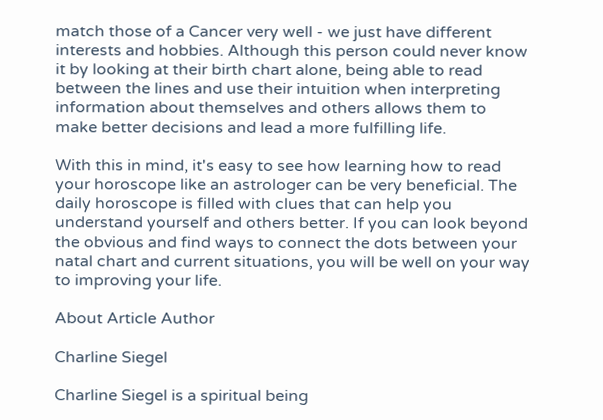match those of a Cancer very well - we just have different interests and hobbies. Although this person could never know it by looking at their birth chart alone, being able to read between the lines and use their intuition when interpreting information about themselves and others allows them to make better decisions and lead a more fulfilling life.

With this in mind, it's easy to see how learning how to read your horoscope like an astrologer can be very beneficial. The daily horoscope is filled with clues that can help you understand yourself and others better. If you can look beyond the obvious and find ways to connect the dots between your natal chart and current situations, you will be well on your way to improving your life.

About Article Author

Charline Siegel

Charline Siegel is a spiritual being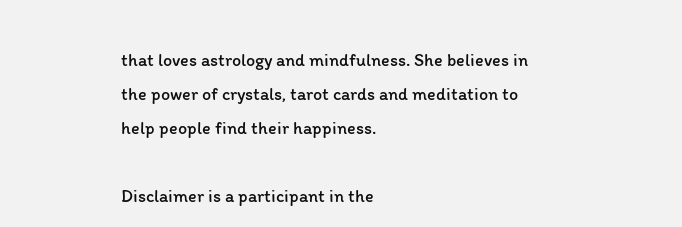that loves astrology and mindfulness. She believes in the power of crystals, tarot cards and meditation to help people find their happiness.

Disclaimer is a participant in the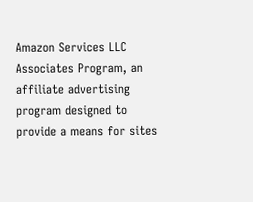Amazon Services LLC Associates Program, an affiliate advertising program designed to provide a means for sites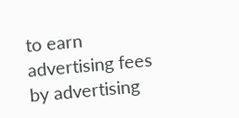to earn advertising fees by advertising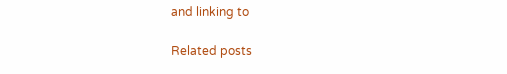and linking to

Related posts